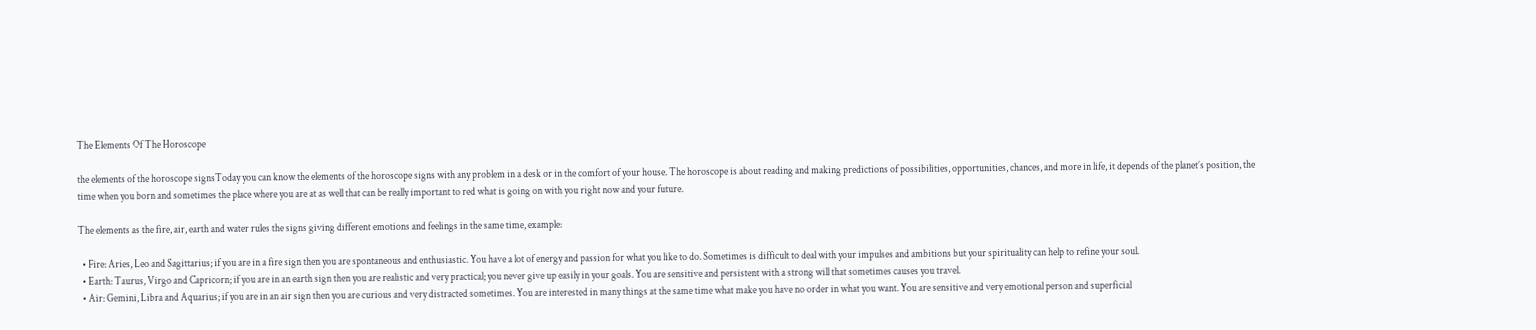The Elements Of The Horoscope

the elements of the horoscope signsToday you can know the elements of the horoscope signs with any problem in a desk or in the comfort of your house. The horoscope is about reading and making predictions of possibilities, opportunities, chances, and more in life, it depends of the planet’s position, the time when you born and sometimes the place where you are at as well that can be really important to red what is going on with you right now and your future.

The elements as the fire, air, earth and water rules the signs giving different emotions and feelings in the same time, example:

  • Fire: Aries, Leo and Sagittarius; if you are in a fire sign then you are spontaneous and enthusiastic. You have a lot of energy and passion for what you like to do. Sometimes is difficult to deal with your impulses and ambitions but your spirituality can help to refine your soul.
  • Earth: Taurus, Virgo and Capricorn; if you are in an earth sign then you are realistic and very practical; you never give up easily in your goals. You are sensitive and persistent with a strong will that sometimes causes you travel.
  • Air: Gemini, Libra and Aquarius; if you are in an air sign then you are curious and very distracted sometimes. You are interested in many things at the same time what make you have no order in what you want. You are sensitive and very emotional person and superficial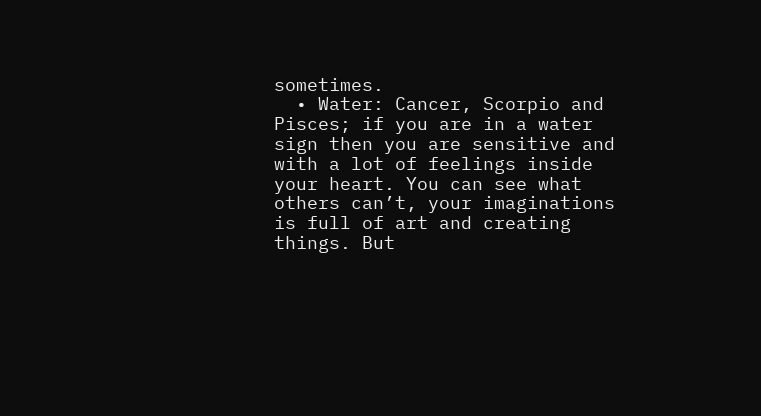sometimes.
  • Water: Cancer, Scorpio and Pisces; if you are in a water sign then you are sensitive and with a lot of feelings inside your heart. You can see what others can’t, your imaginations is full of art and creating things. But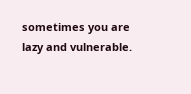sometimes you are lazy and vulnerable.